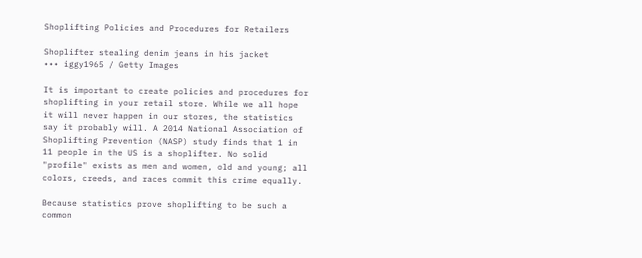Shoplifting Policies and Procedures for Retailers

Shoplifter stealing denim jeans in his jacket
••• iggy1965 / Getty Images

It is important to create policies and procedures for shoplifting in your retail store. While we all hope it will never happen in our stores, the statistics say it probably will. A 2014 National Association of Shoplifting Prevention (NASP) study finds that 1 in 11 people in the US is a shoplifter. No solid "profile" exists as men and women, old and young; all colors, creeds, and races commit this crime equally.

Because statistics prove shoplifting to be such a common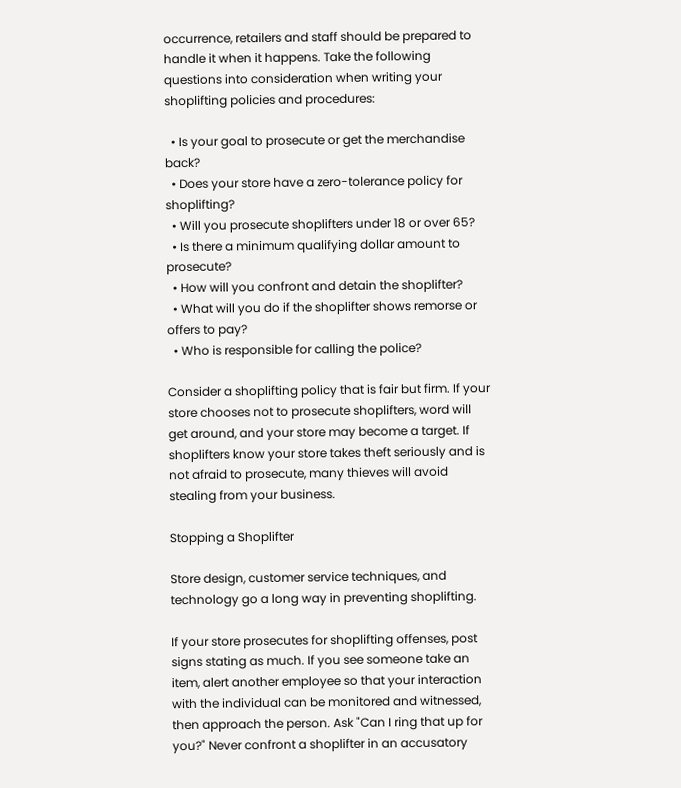occurrence, retailers and staff should be prepared to handle it when it happens. Take the following questions into consideration when writing your shoplifting policies and procedures:

  • Is your goal to prosecute or get the merchandise back?
  • Does your store have a zero-tolerance policy for shoplifting?
  • Will you prosecute shoplifters under 18 or over 65?
  • Is there a minimum qualifying dollar amount to prosecute?
  • How will you confront and detain the shoplifter?
  • What will you do if the shoplifter shows remorse or offers to pay?
  • Who is responsible for calling the police?

Consider a shoplifting policy that is fair but firm. If your store chooses not to prosecute shoplifters, word will get around, and your store may become a target. If shoplifters know your store takes theft seriously and is not afraid to prosecute, many thieves will avoid stealing from your business.

Stopping a Shoplifter

Store design, customer service techniques, and technology go a long way in preventing shoplifting.

If your store prosecutes for shoplifting offenses, post signs stating as much. If you see someone take an item, alert another employee so that your interaction with the individual can be monitored and witnessed, then approach the person. Ask "Can I ring that up for you?" Never confront a shoplifter in an accusatory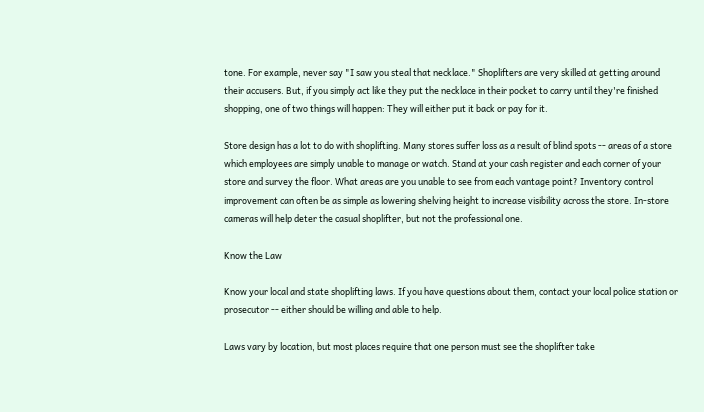tone. For example, never say "I saw you steal that necklace." Shoplifters are very skilled at getting around their accusers. But, if you simply act like they put the necklace in their pocket to carry until they're finished shopping, one of two things will happen: They will either put it back or pay for it.

Store design has a lot to do with shoplifting. Many stores suffer loss as a result of blind spots -- areas of a store which employees are simply unable to manage or watch. Stand at your cash register and each corner of your store and survey the floor. What areas are you unable to see from each vantage point? Inventory control improvement can often be as simple as lowering shelving height to increase visibility across the store. In-store cameras will help deter the casual shoplifter, but not the professional one.

Know the Law

Know your local and state shoplifting laws. If you have questions about them, contact your local police station or prosecutor -- either should be willing and able to help.

Laws vary by location, but most places require that one person must see the shoplifter take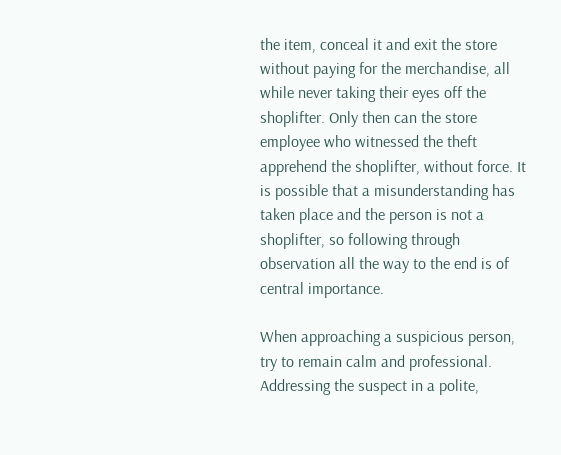the item, conceal it and exit the store without paying for the merchandise, all while never taking their eyes off the shoplifter. Only then can the store employee who witnessed the theft apprehend the shoplifter, without force. It is possible that a misunderstanding has taken place and the person is not a shoplifter, so following through observation all the way to the end is of central importance.

When approaching a suspicious person, try to remain calm and professional. Addressing the suspect in a polite,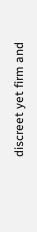discreet yet firm and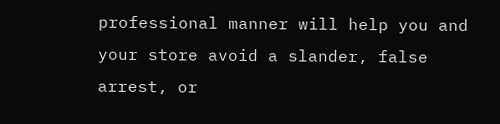professional manner will help you and your store avoid a slander, false arrest, or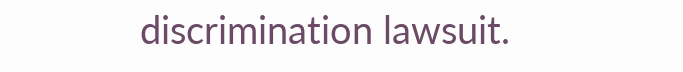discrimination lawsuit.